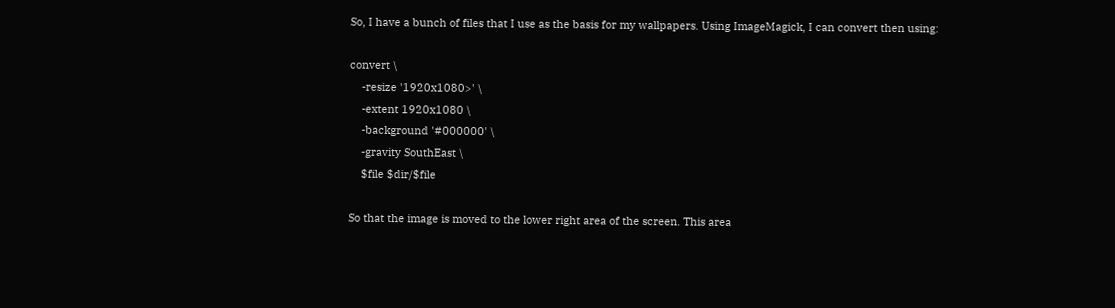So, I have a bunch of files that I use as the basis for my wallpapers. Using ImageMagick, I can convert then using:

convert \
    -resize '1920x1080>' \
    -extent 1920x1080 \
    -background '#000000' \
    -gravity SouthEast \
    $file $dir/$file

So that the image is moved to the lower right area of the screen. This area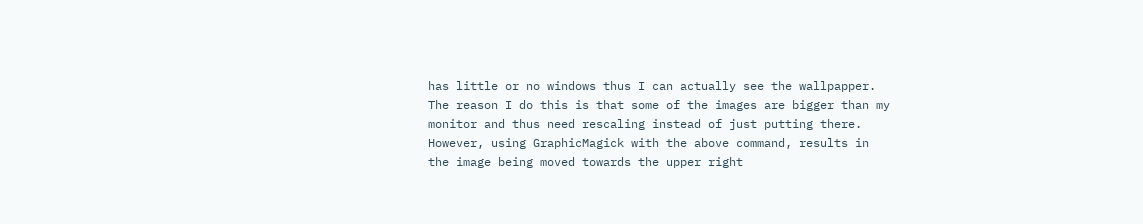has little or no windows thus I can actually see the wallpapper. The reason I do this is that some of the images are bigger than my monitor and thus need rescaling instead of just putting there. However, using GraphicMagick with the above command, results in the image being moved towards the upper right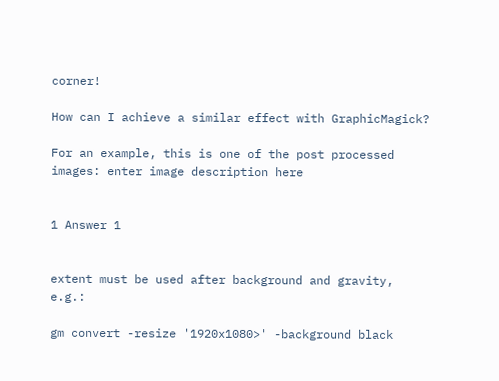corner!

How can I achieve a similar effect with GraphicMagick?

For an example, this is one of the post processed images: enter image description here


1 Answer 1


extent must be used after background and gravity, e.g.:

gm convert -resize '1920x1080>' -background black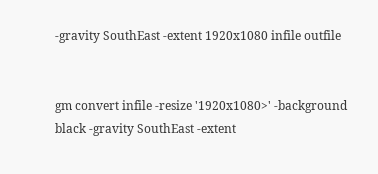-gravity SouthEast -extent 1920x1080 infile outfile


gm convert infile -resize '1920x1080>' -background black -gravity SouthEast -extent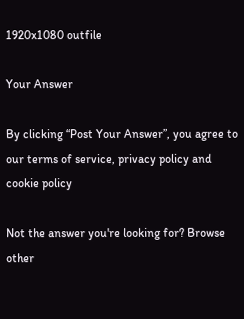1920x1080 outfile

Your Answer

By clicking “Post Your Answer”, you agree to our terms of service, privacy policy and cookie policy

Not the answer you're looking for? Browse other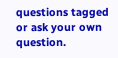questions tagged or ask your own question.